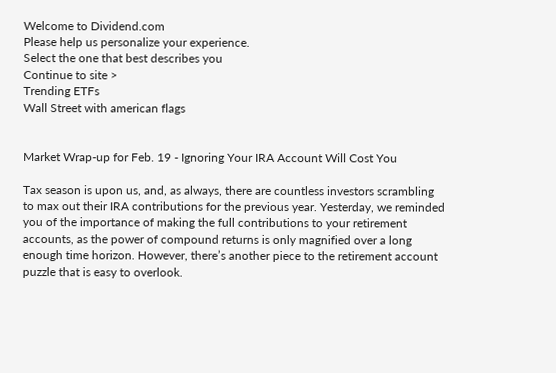Welcome to Dividend.com
Please help us personalize your experience.
Select the one that best describes you
Continue to site >
Trending ETFs
Wall Street with american flags


Market Wrap-up for Feb. 19 - Ignoring Your IRA Account Will Cost You

Tax season is upon us, and, as always, there are countless investors scrambling to max out their IRA contributions for the previous year. Yesterday, we reminded you of the importance of making the full contributions to your retirement accounts, as the power of compound returns is only magnified over a long enough time horizon. However, there’s another piece to the retirement account puzzle that is easy to overlook.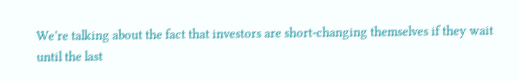We’re talking about the fact that investors are short-changing themselves if they wait until the last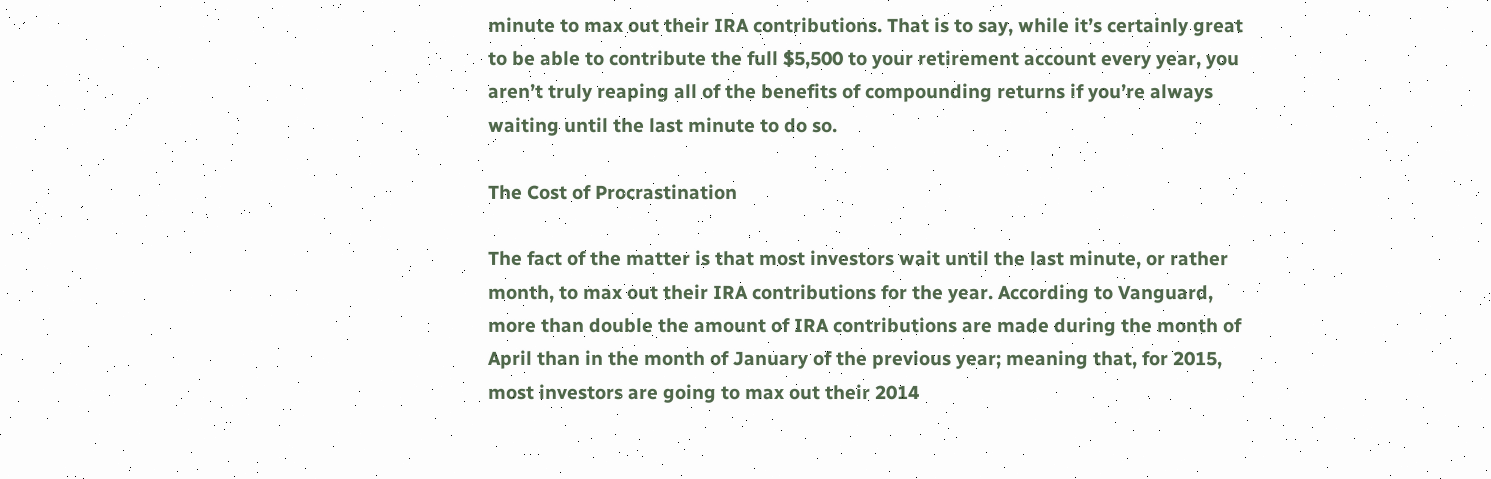minute to max out their IRA contributions. That is to say, while it’s certainly great to be able to contribute the full $5,500 to your retirement account every year, you aren’t truly reaping all of the benefits of compounding returns if you’re always waiting until the last minute to do so.

The Cost of Procrastination

The fact of the matter is that most investors wait until the last minute, or rather month, to max out their IRA contributions for the year. According to Vanguard, more than double the amount of IRA contributions are made during the month of April than in the month of January of the previous year; meaning that, for 2015, most investors are going to max out their 2014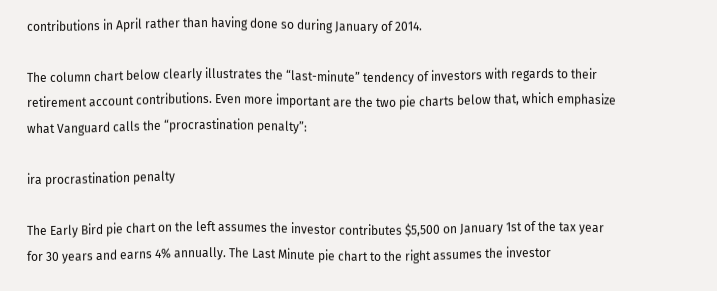contributions in April rather than having done so during January of 2014.

The column chart below clearly illustrates the “last-minute” tendency of investors with regards to their retirement account contributions. Even more important are the two pie charts below that, which emphasize what Vanguard calls the “procrastination penalty”:

ira procrastination penalty

The Early Bird pie chart on the left assumes the investor contributes $5,500 on January 1st of the tax year for 30 years and earns 4% annually. The Last Minute pie chart to the right assumes the investor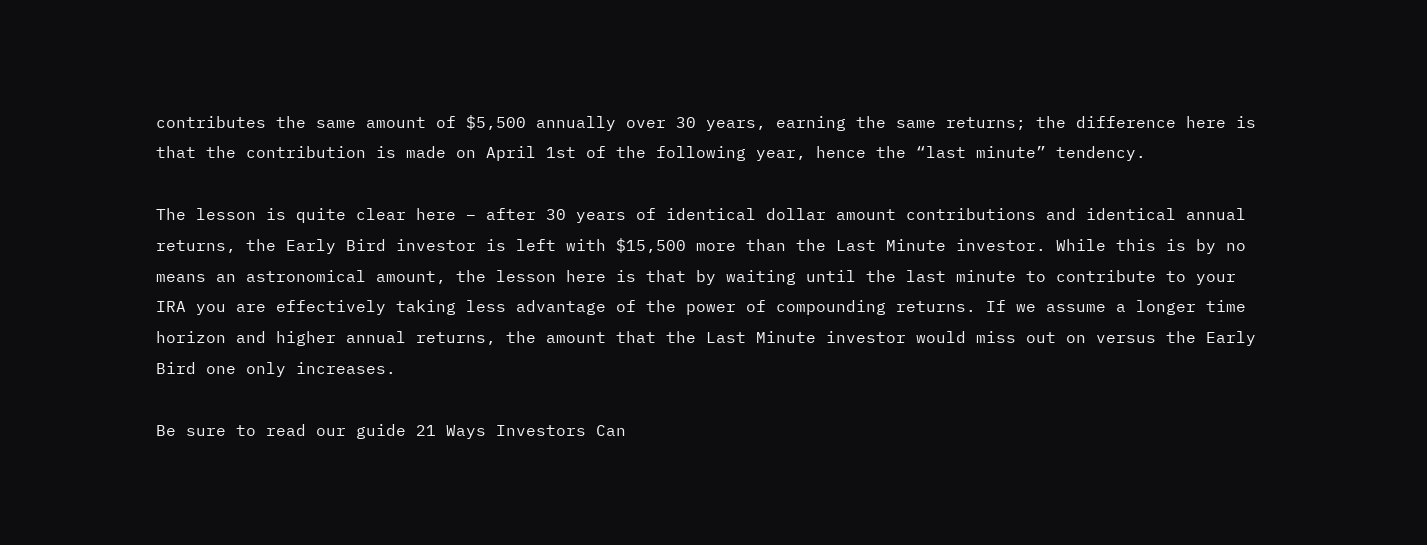contributes the same amount of $5,500 annually over 30 years, earning the same returns; the difference here is that the contribution is made on April 1st of the following year, hence the “last minute” tendency.

The lesson is quite clear here – after 30 years of identical dollar amount contributions and identical annual returns, the Early Bird investor is left with $15,500 more than the Last Minute investor. While this is by no means an astronomical amount, the lesson here is that by waiting until the last minute to contribute to your IRA you are effectively taking less advantage of the power of compounding returns. If we assume a longer time horizon and higher annual returns, the amount that the Last Minute investor would miss out on versus the Early Bird one only increases.

Be sure to read our guide 21 Ways Investors Can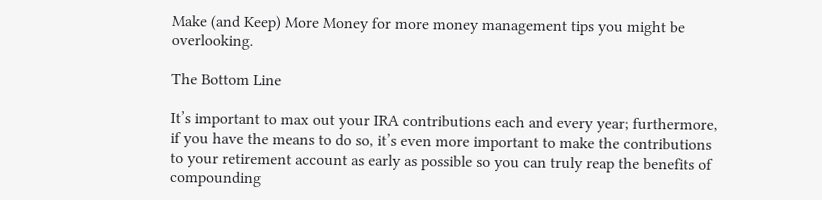Make (and Keep) More Money for more money management tips you might be overlooking.

The Bottom Line

It’s important to max out your IRA contributions each and every year; furthermore, if you have the means to do so, it’s even more important to make the contributions to your retirement account as early as possible so you can truly reap the benefits of compounding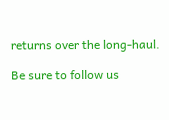returns over the long-haul.

Be sure to follow us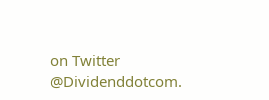on Twitter @Dividenddotcom.